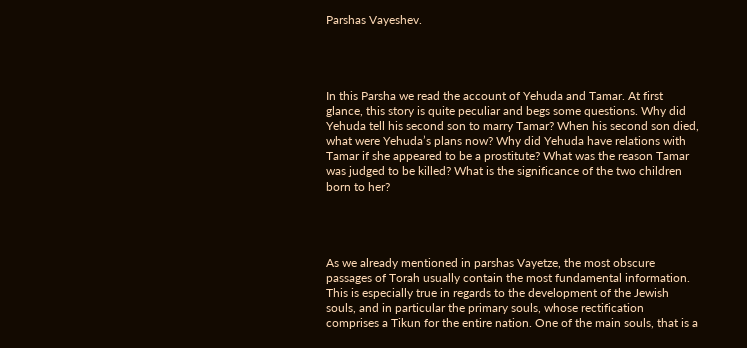Parshas Vayeshev.




In this Parsha we read the account of Yehuda and Tamar. At first glance, this story is quite peculiar and begs some questions. Why did Yehuda tell his second son to marry Tamar? When his second son died, what were Yehuda’s plans now? Why did Yehuda have relations with Tamar if she appeared to be a prostitute? What was the reason Tamar was judged to be killed? What is the significance of the two children born to her?




As we already mentioned in parshas Vayetze, the most obscure passages of Torah usually contain the most fundamental information. This is especially true in regards to the development of the Jewish souls, and in particular the primary souls, whose rectification comprises a Tikun for the entire nation. One of the main souls, that is a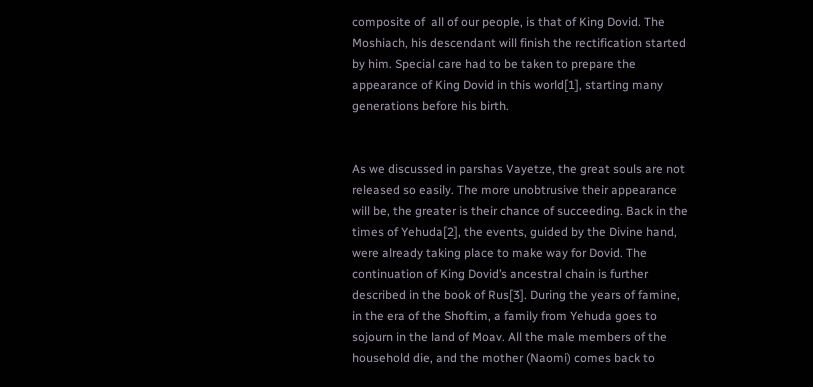composite of  all of our people, is that of King Dovid. The Moshiach, his descendant will finish the rectification started by him. Special care had to be taken to prepare the appearance of King Dovid in this world[1], starting many generations before his birth.


As we discussed in parshas Vayetze, the great souls are not released so easily. The more unobtrusive their appearance will be, the greater is their chance of succeeding. Back in the times of Yehuda[2], the events, guided by the Divine hand, were already taking place to make way for Dovid. The continuation of King Dovid’s ancestral chain is further described in the book of Rus[3]. During the years of famine, in the era of the Shoftim, a family from Yehuda goes to sojourn in the land of Moav. All the male members of the household die, and the mother (Naomi) comes back to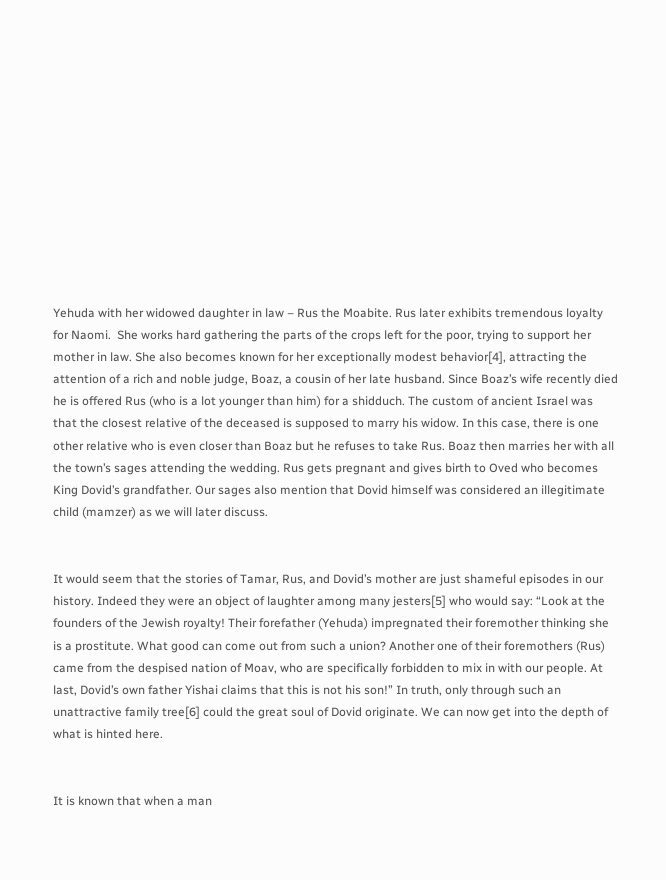Yehuda with her widowed daughter in law – Rus the Moabite. Rus later exhibits tremendous loyalty for Naomi.  She works hard gathering the parts of the crops left for the poor, trying to support her mother in law. She also becomes known for her exceptionally modest behavior[4], attracting the attention of a rich and noble judge, Boaz, a cousin of her late husband. Since Boaz’s wife recently died he is offered Rus (who is a lot younger than him) for a shidduch. The custom of ancient Israel was that the closest relative of the deceased is supposed to marry his widow. In this case, there is one other relative who is even closer than Boaz but he refuses to take Rus. Boaz then marries her with all the town’s sages attending the wedding. Rus gets pregnant and gives birth to Oved who becomes King Dovid’s grandfather. Our sages also mention that Dovid himself was considered an illegitimate child (mamzer) as we will later discuss.


It would seem that the stories of Tamar, Rus, and Dovid’s mother are just shameful episodes in our history. Indeed they were an object of laughter among many jesters[5] who would say: “Look at the founders of the Jewish royalty! Their forefather (Yehuda) impregnated their foremother thinking she is a prostitute. What good can come out from such a union? Another one of their foremothers (Rus) came from the despised nation of Moav, who are specifically forbidden to mix in with our people. At last, Dovid’s own father Yishai claims that this is not his son!” In truth, only through such an unattractive family tree[6] could the great soul of Dovid originate. We can now get into the depth of what is hinted here.


It is known that when a man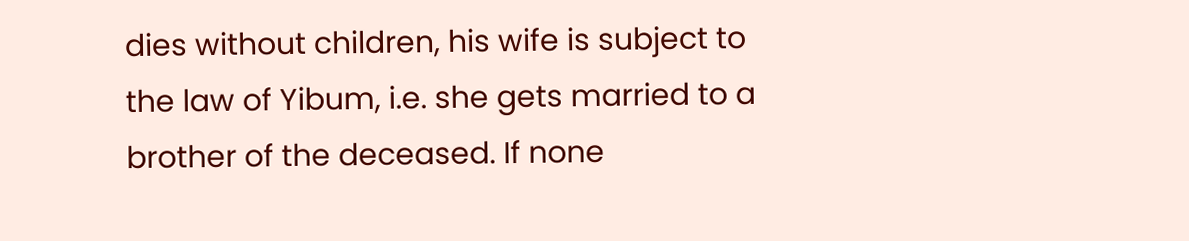dies without children, his wife is subject to the law of Yibum, i.e. she gets married to a brother of the deceased. If none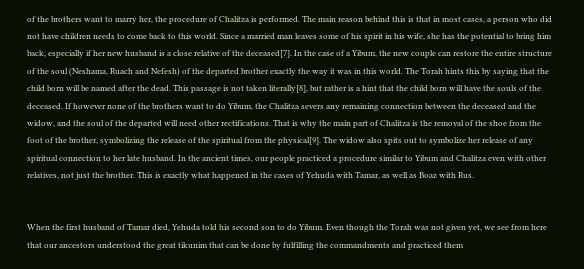of the brothers want to marry her, the procedure of Chalitza is performed. The main reason behind this is that in most cases, a person who did not have children needs to come back to this world. Since a married man leaves some of his spirit in his wife, she has the potential to bring him back, especially if her new husband is a close relative of the deceased[7]. In the case of a Yibum, the new couple can restore the entire structure of the soul (Neshama, Ruach and Nefesh) of the departed brother exactly the way it was in this world. The Torah hints this by saying that the child born will be named after the dead. This passage is not taken literally[8], but rather is a hint that the child born will have the souls of the deceased. If however none of the brothers want to do Yibum, the Chalitza severs any remaining connection between the deceased and the widow, and the soul of the departed will need other rectifications. That is why the main part of Chalitza is the removal of the shoe from the foot of the brother, symbolizing the release of the spiritual from the physical[9]. The widow also spits out to symbolize her release of any spiritual connection to her late husband. In the ancient times, our people practiced a procedure similar to Yibum and Chalitza even with other relatives, not just the brother. This is exactly what happened in the cases of Yehuda with Tamar, as well as Boaz with Rus.


When the first husband of Tamar died, Yehuda told his second son to do Yibum. Even though the Torah was not given yet, we see from here that our ancestors understood the great tikunim that can be done by fulfilling the commandments and practiced them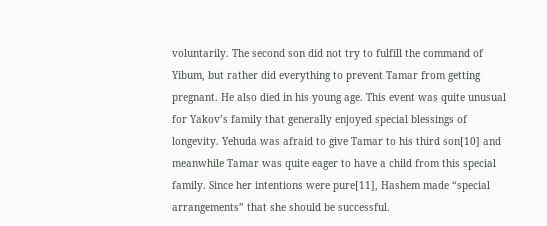voluntarily. The second son did not try to fulfill the command of Yibum, but rather did everything to prevent Tamar from getting pregnant. He also died in his young age. This event was quite unusual for Yakov’s family that generally enjoyed special blessings of longevity. Yehuda was afraid to give Tamar to his third son[10] and meanwhile Tamar was quite eager to have a child from this special family. Since her intentions were pure[11], Hashem made “special arrangements” that she should be successful.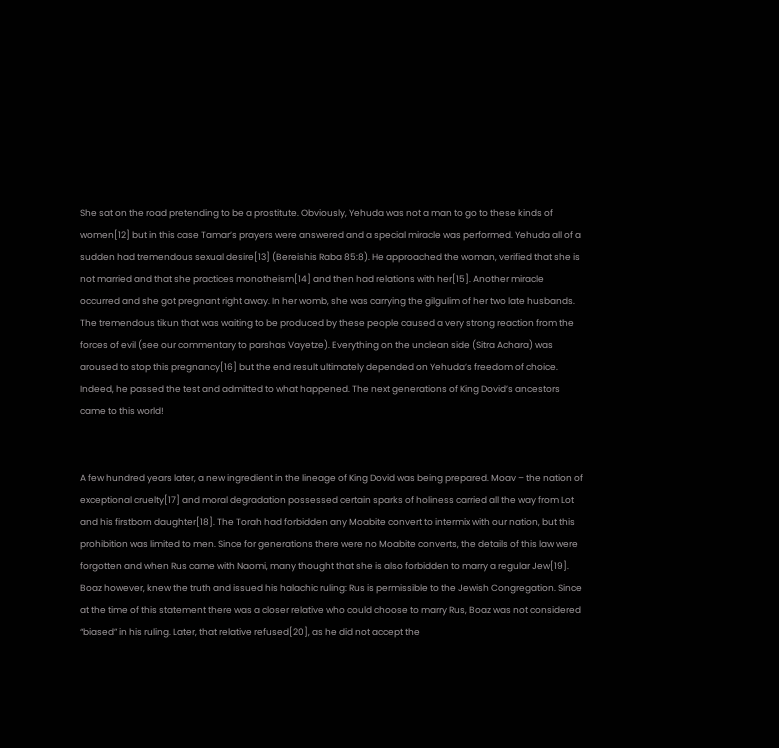She sat on the road pretending to be a prostitute. Obviously, Yehuda was not a man to go to these kinds of women[12] but in this case Tamar’s prayers were answered and a special miracle was performed. Yehuda all of a sudden had tremendous sexual desire[13] (Bereishis Raba 85:8). He approached the woman, verified that she is not married and that she practices monotheism[14] and then had relations with her[15]. Another miracle occurred and she got pregnant right away. In her womb, she was carrying the gilgulim of her two late husbands. The tremendous tikun that was waiting to be produced by these people caused a very strong reaction from the forces of evil (see our commentary to parshas Vayetze). Everything on the unclean side (Sitra Achara) was aroused to stop this pregnancy[16] but the end result ultimately depended on Yehuda’s freedom of choice. Indeed, he passed the test and admitted to what happened. The next generations of King Dovid’s ancestors came to this world!


A few hundred years later, a new ingredient in the lineage of King Dovid was being prepared. Moav – the nation of exceptional cruelty[17] and moral degradation possessed certain sparks of holiness carried all the way from Lot and his firstborn daughter[18]. The Torah had forbidden any Moabite convert to intermix with our nation, but this prohibition was limited to men. Since for generations there were no Moabite converts, the details of this law were forgotten and when Rus came with Naomi, many thought that she is also forbidden to marry a regular Jew[19]. Boaz however, knew the truth and issued his halachic ruling: Rus is permissible to the Jewish Congregation. Since at the time of this statement there was a closer relative who could choose to marry Rus, Boaz was not considered “biased” in his ruling. Later, that relative refused[20], as he did not accept the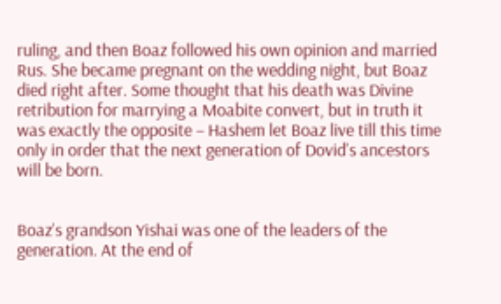ruling, and then Boaz followed his own opinion and married Rus. She became pregnant on the wedding night, but Boaz died right after. Some thought that his death was Divine retribution for marrying a Moabite convert, but in truth it was exactly the opposite – Hashem let Boaz live till this time only in order that the next generation of Dovid’s ancestors will be born.


Boaz’s grandson Yishai was one of the leaders of the generation. At the end of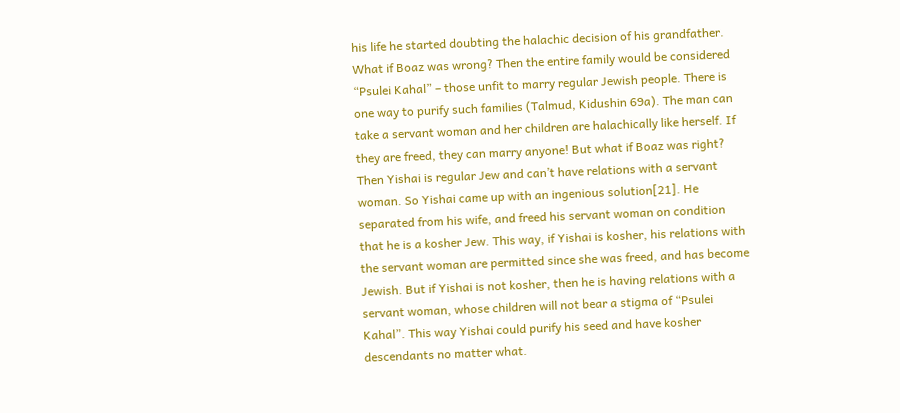his life he started doubting the halachic decision of his grandfather. What if Boaz was wrong? Then the entire family would be considered “Psulei Kahal” – those unfit to marry regular Jewish people. There is one way to purify such families (Talmud, Kidushin 69a). The man can take a servant woman and her children are halachically like herself. If they are freed, they can marry anyone! But what if Boaz was right? Then Yishai is regular Jew and can’t have relations with a servant woman. So Yishai came up with an ingenious solution[21]. He separated from his wife, and freed his servant woman on condition that he is a kosher Jew. This way, if Yishai is kosher, his relations with the servant woman are permitted since she was freed, and has become Jewish. But if Yishai is not kosher, then he is having relations with a servant woman, whose children will not bear a stigma of “Psulei Kahal”. This way Yishai could purify his seed and have kosher descendants no matter what.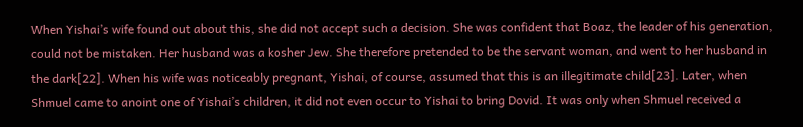When Yishai’s wife found out about this, she did not accept such a decision. She was confident that Boaz, the leader of his generation, could not be mistaken. Her husband was a kosher Jew. She therefore pretended to be the servant woman, and went to her husband in the dark[22]. When his wife was noticeably pregnant, Yishai, of course, assumed that this is an illegitimate child[23]. Later, when Shmuel came to anoint one of Yishai’s children, it did not even occur to Yishai to bring Dovid. It was only when Shmuel received a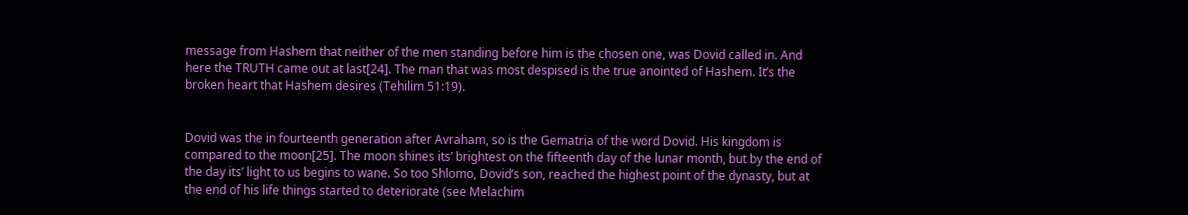message from Hashem that neither of the men standing before him is the chosen one, was Dovid called in. And here the TRUTH came out at last[24]. The man that was most despised is the true anointed of Hashem. It’s the broken heart that Hashem desires (Tehilim 51:19).


Dovid was the in fourteenth generation after Avraham, so is the Gematria of the word Dovid. His kingdom is compared to the moon[25]. The moon shines its’ brightest on the fifteenth day of the lunar month, but by the end of the day its’ light to us begins to wane. So too Shlomo, Dovid’s son, reached the highest point of the dynasty, but at the end of his life things started to deteriorate (see Melachim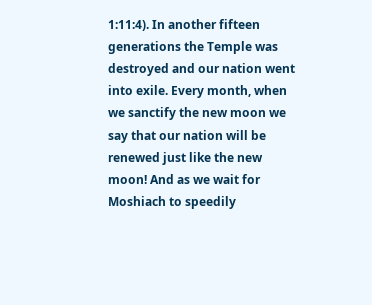1:11:4). In another fifteen generations the Temple was destroyed and our nation went into exile. Every month, when we sanctify the new moon we say that our nation will be renewed just like the new moon! And as we wait for Moshiach to speedily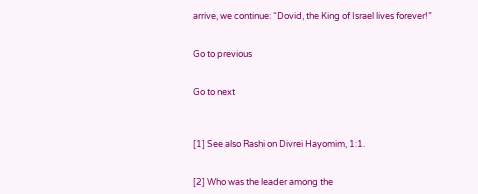arrive, we continue: “Dovid, the King of Israel lives forever!”


Go to previous


Go to next



[1] See also Rashi on Divrei Hayomim, 1:1.


[2] Who was the leader among the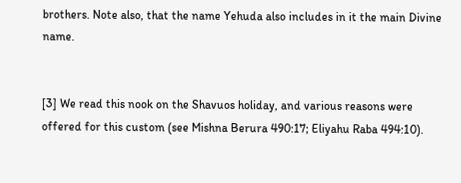brothers. Note also, that the name Yehuda also includes in it the main Divine name.


[3] We read this nook on the Shavuos holiday, and various reasons were offered for this custom (see Mishna Berura 490:17; Eliyahu Raba 494:10).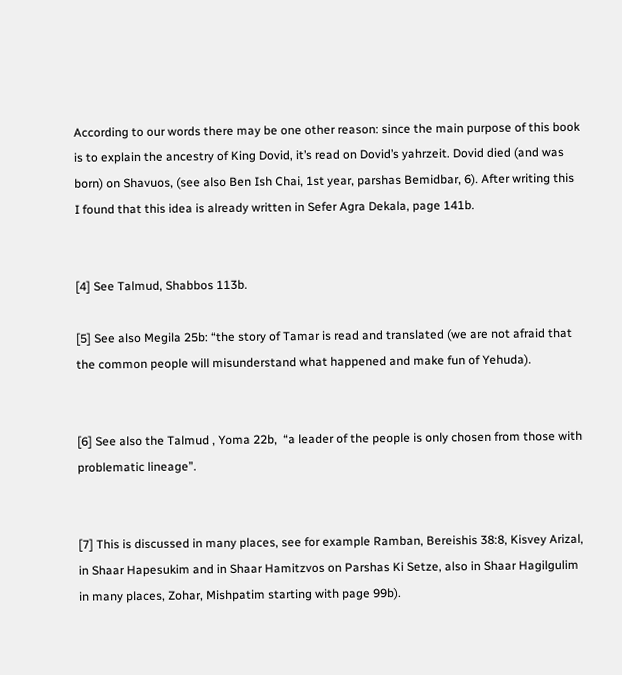According to our words there may be one other reason: since the main purpose of this book is to explain the ancestry of King Dovid, it’s read on Dovid’s yahrzeit. Dovid died (and was born) on Shavuos, (see also Ben Ish Chai, 1st year, parshas Bemidbar, 6). After writing this I found that this idea is already written in Sefer Agra Dekala, page 141b.


[4] See Talmud, Shabbos 113b.

[5] See also Megila 25b: “the story of Tamar is read and translated (we are not afraid that the common people will misunderstand what happened and make fun of Yehuda).


[6] See also the Talmud , Yoma 22b,  “a leader of the people is only chosen from those with problematic lineage”.


[7] This is discussed in many places, see for example Ramban, Bereishis 38:8, Kisvey Arizal, in Shaar Hapesukim and in Shaar Hamitzvos on Parshas Ki Setze, also in Shaar Hagilgulim in many places, Zohar, Mishpatim starting with page 99b).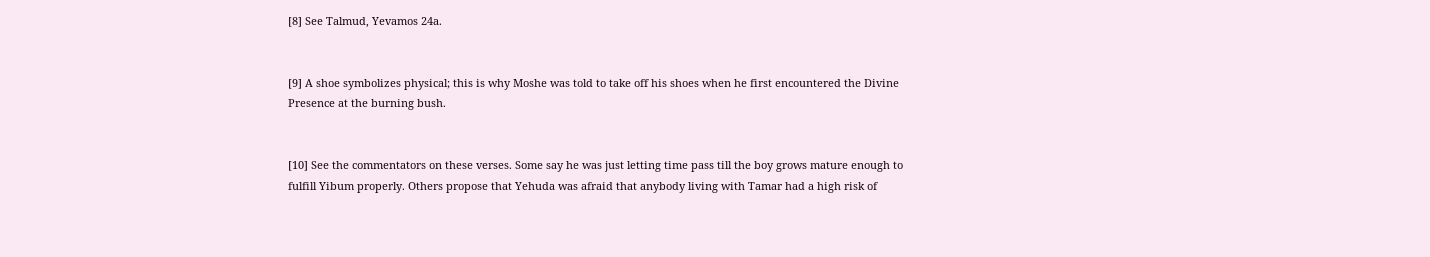[8] See Talmud, Yevamos 24a.


[9] A shoe symbolizes physical; this is why Moshe was told to take off his shoes when he first encountered the Divine Presence at the burning bush.


[10] See the commentators on these verses. Some say he was just letting time pass till the boy grows mature enough to fulfill Yibum properly. Others propose that Yehuda was afraid that anybody living with Tamar had a high risk of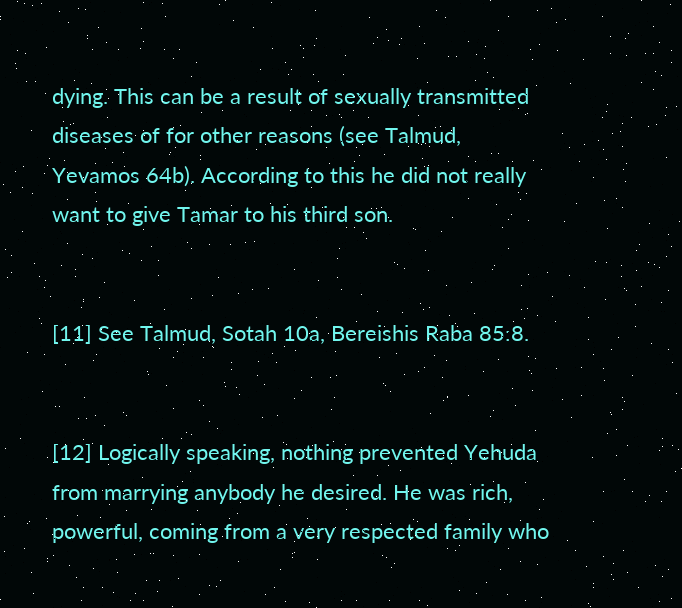dying. This can be a result of sexually transmitted diseases of for other reasons (see Talmud, Yevamos 64b). According to this he did not really want to give Tamar to his third son.


[11] See Talmud, Sotah 10a, Bereishis Raba 85:8.


[12] Logically speaking, nothing prevented Yehuda from marrying anybody he desired. He was rich, powerful, coming from a very respected family who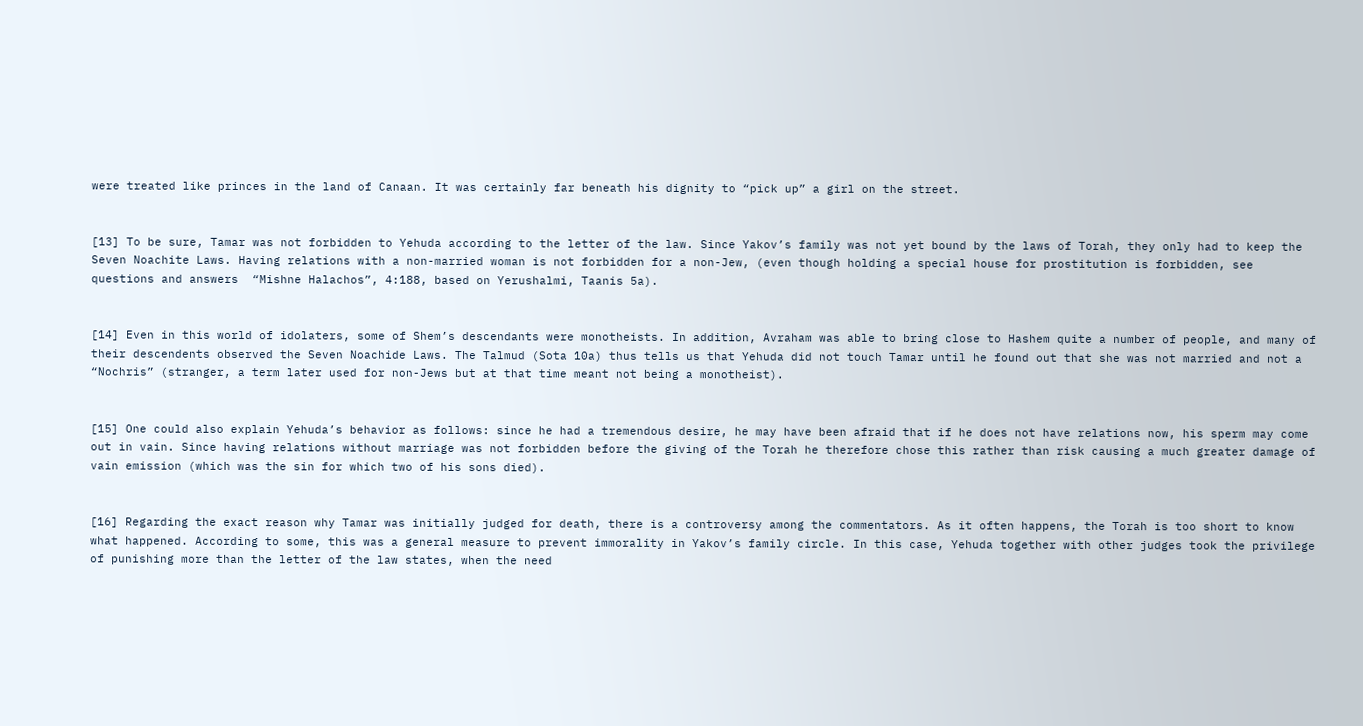were treated like princes in the land of Canaan. It was certainly far beneath his dignity to “pick up” a girl on the street.


[13] To be sure, Tamar was not forbidden to Yehuda according to the letter of the law. Since Yakov’s family was not yet bound by the laws of Torah, they only had to keep the Seven Noachite Laws. Having relations with a non-married woman is not forbidden for a non-Jew, (even though holding a special house for prostitution is forbidden, see questions and answers  “Mishne Halachos”, 4:188, based on Yerushalmi, Taanis 5a).


[14] Even in this world of idolaters, some of Shem’s descendants were monotheists. In addition, Avraham was able to bring close to Hashem quite a number of people, and many of their descendents observed the Seven Noachide Laws. The Talmud (Sota 10a) thus tells us that Yehuda did not touch Tamar until he found out that she was not married and not a “Nochris” (stranger, a term later used for non-Jews but at that time meant not being a monotheist).


[15] One could also explain Yehuda’s behavior as follows: since he had a tremendous desire, he may have been afraid that if he does not have relations now, his sperm may come out in vain. Since having relations without marriage was not forbidden before the giving of the Torah he therefore chose this rather than risk causing a much greater damage of vain emission (which was the sin for which two of his sons died).


[16] Regarding the exact reason why Tamar was initially judged for death, there is a controversy among the commentators. As it often happens, the Torah is too short to know what happened. According to some, this was a general measure to prevent immorality in Yakov’s family circle. In this case, Yehuda together with other judges took the privilege of punishing more than the letter of the law states, when the need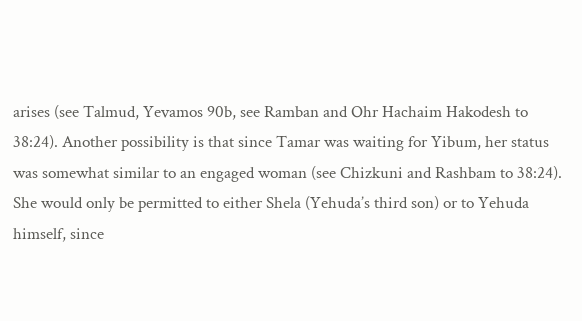arises (see Talmud, Yevamos 90b, see Ramban and Ohr Hachaim Hakodesh to 38:24). Another possibility is that since Tamar was waiting for Yibum, her status was somewhat similar to an engaged woman (see Chizkuni and Rashbam to 38:24). She would only be permitted to either Shela (Yehuda’s third son) or to Yehuda himself, since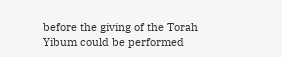before the giving of the Torah Yibum could be performed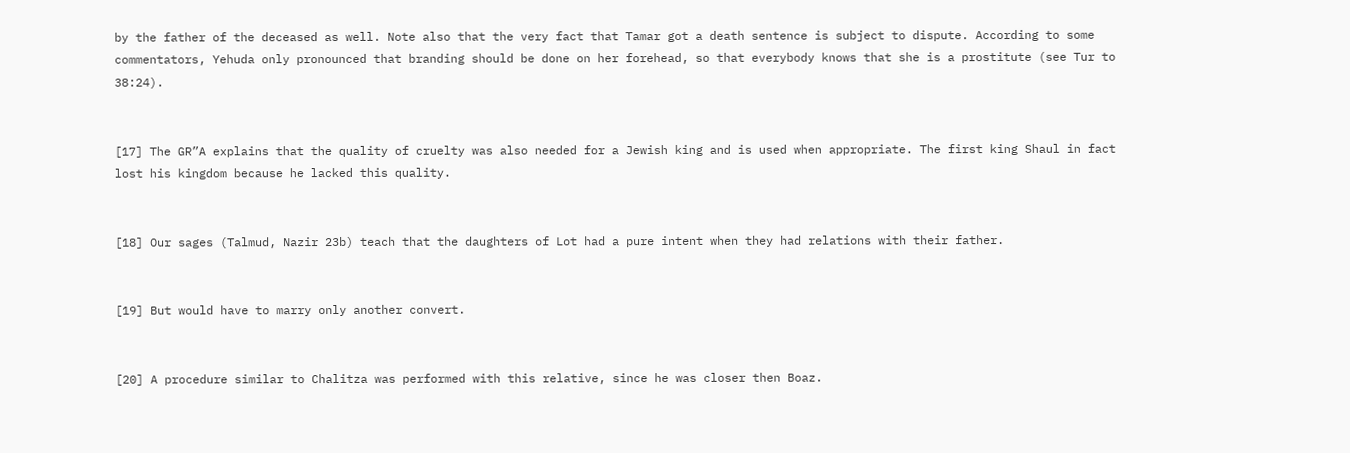by the father of the deceased as well. Note also that the very fact that Tamar got a death sentence is subject to dispute. According to some commentators, Yehuda only pronounced that branding should be done on her forehead, so that everybody knows that she is a prostitute (see Tur to 38:24).


[17] The GR”A explains that the quality of cruelty was also needed for a Jewish king and is used when appropriate. The first king Shaul in fact lost his kingdom because he lacked this quality.


[18] Our sages (Talmud, Nazir 23b) teach that the daughters of Lot had a pure intent when they had relations with their father.


[19] But would have to marry only another convert.


[20] A procedure similar to Chalitza was performed with this relative, since he was closer then Boaz.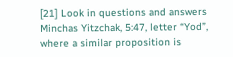[21] Look in questions and answers Minchas Yitzchak, 5:47, letter “Yod”, where a similar proposition is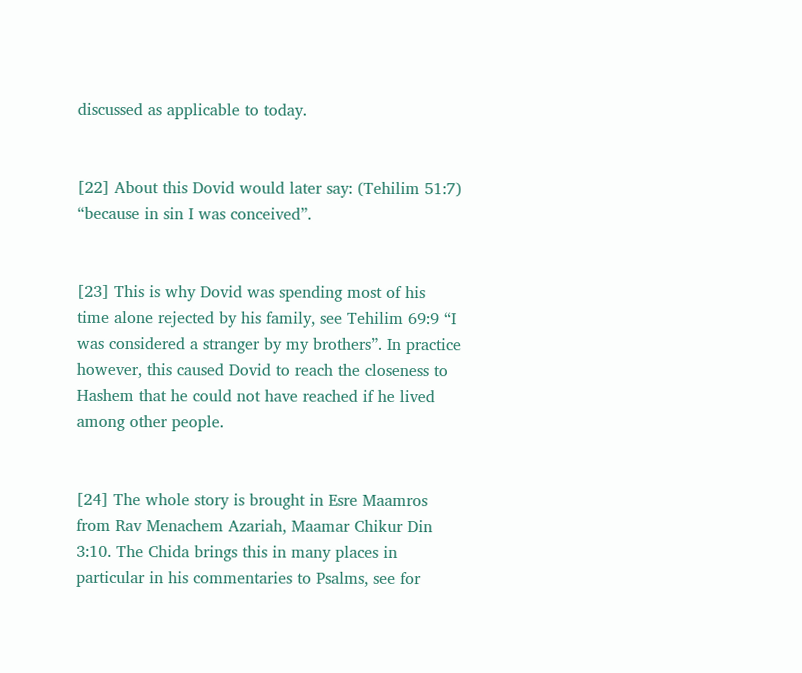discussed as applicable to today.


[22] About this Dovid would later say: (Tehilim 51:7) “because in sin I was conceived”.


[23] This is why Dovid was spending most of his time alone rejected by his family, see Tehilim 69:9 “I was considered a stranger by my brothers”. In practice however, this caused Dovid to reach the closeness to Hashem that he could not have reached if he lived among other people.


[24] The whole story is brought in Esre Maamros from Rav Menachem Azariah, Maamar Chikur Din 3:10. The Chida brings this in many places in particular in his commentaries to Psalms, see for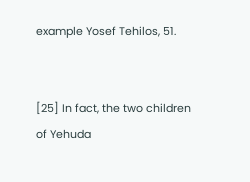example Yosef Tehilos, 51.


[25] In fact, the two children of Yehuda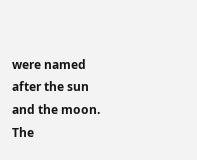were named after the sun and the moon. The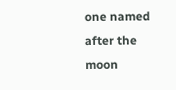one named after the moon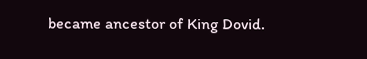became ancestor of King Dovid.